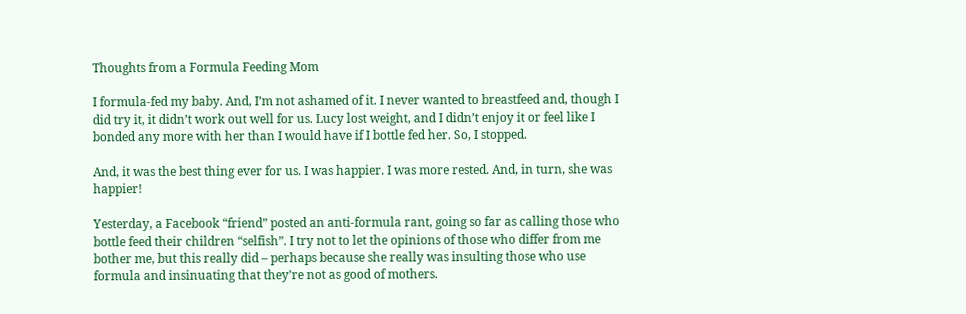Thoughts from a Formula Feeding Mom

I formula-fed my baby. And, I’m not ashamed of it. I never wanted to breastfeed and, though I did try it, it didn’t work out well for us. Lucy lost weight, and I didn’t enjoy it or feel like I bonded any more with her than I would have if I bottle fed her. So, I stopped.

And, it was the best thing ever for us. I was happier. I was more rested. And, in turn, she was happier!

Yesterday, a Facebook “friend” posted an anti-formula rant, going so far as calling those who bottle feed their children “selfish”. I try not to let the opinions of those who differ from me bother me, but this really did – perhaps because she really was insulting those who use formula and insinuating that they’re not as good of mothers.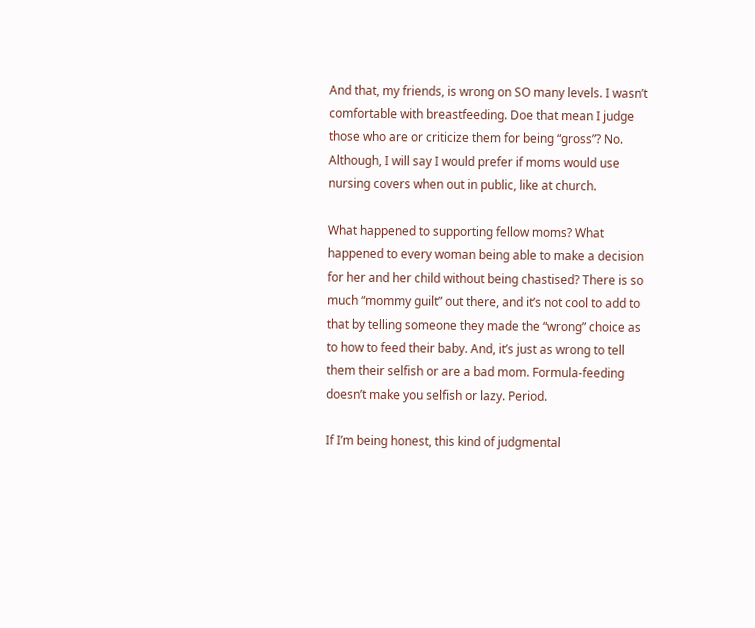And that, my friends, is wrong on SO many levels. I wasn’t comfortable with breastfeeding. Doe that mean I judge those who are or criticize them for being “gross”? No. Although, I will say I would prefer if moms would use nursing covers when out in public, like at church.

What happened to supporting fellow moms? What happened to every woman being able to make a decision for her and her child without being chastised? There is so much “mommy guilt” out there, and it’s not cool to add to that by telling someone they made the “wrong” choice as to how to feed their baby. And, it’s just as wrong to tell them their selfish or are a bad mom. Formula-feeding doesn’t make you selfish or lazy. Period.

If I’m being honest, this kind of judgmental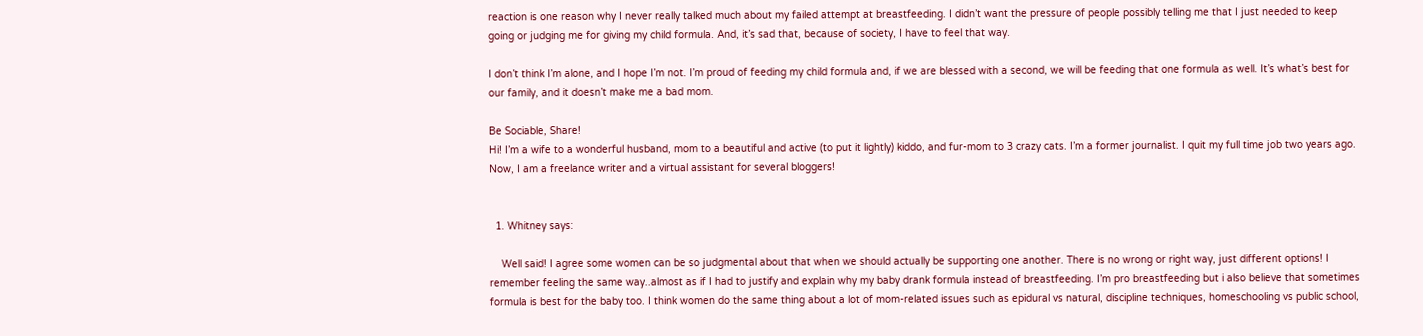reaction is one reason why I never really talked much about my failed attempt at breastfeeding. I didn’t want the pressure of people possibly telling me that I just needed to keep going or judging me for giving my child formula. And, it’s sad that, because of society, I have to feel that way.

I don’t think I’m alone, and I hope I’m not. I’m proud of feeding my child formula and, if we are blessed with a second, we will be feeding that one formula as well. It’s what’s best for our family, and it doesn’t make me a bad mom.

Be Sociable, Share!
Hi! I’m a wife to a wonderful husband, mom to a beautiful and active (to put it lightly) kiddo, and fur-mom to 3 crazy cats. I’m a former journalist. I quit my full time job two years ago. Now, I am a freelance writer and a virtual assistant for several bloggers!


  1. Whitney says:

    Well said! I agree some women can be so judgmental about that when we should actually be supporting one another. There is no wrong or right way, just different options! I remember feeling the same way..almost as if I had to justify and explain why my baby drank formula instead of breastfeeding. I’m pro breastfeeding but i also believe that sometimes formula is best for the baby too. I think women do the same thing about a lot of mom-related issues such as epidural vs natural, discipline techniques, homeschooling vs public school,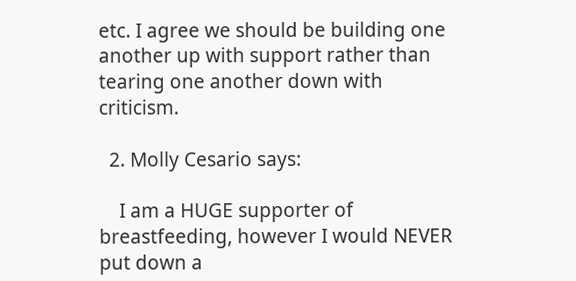etc. I agree we should be building one another up with support rather than tearing one another down with criticism.

  2. Molly Cesario says:

    I am a HUGE supporter of breastfeeding, however I would NEVER put down a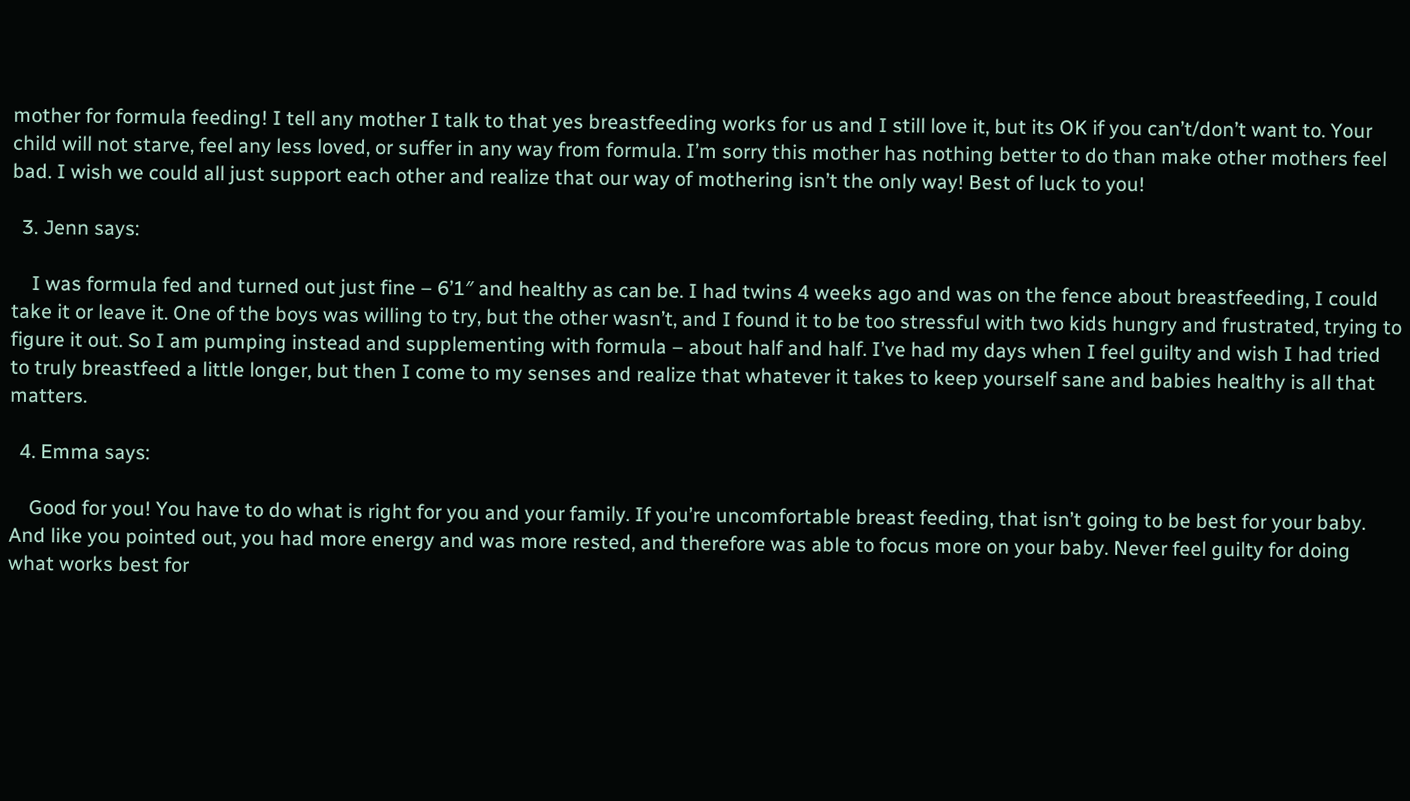mother for formula feeding! I tell any mother I talk to that yes breastfeeding works for us and I still love it, but its OK if you can’t/don’t want to. Your child will not starve, feel any less loved, or suffer in any way from formula. I’m sorry this mother has nothing better to do than make other mothers feel bad. I wish we could all just support each other and realize that our way of mothering isn’t the only way! Best of luck to you!

  3. Jenn says:

    I was formula fed and turned out just fine – 6’1″ and healthy as can be. I had twins 4 weeks ago and was on the fence about breastfeeding, I could take it or leave it. One of the boys was willing to try, but the other wasn’t, and I found it to be too stressful with two kids hungry and frustrated, trying to figure it out. So I am pumping instead and supplementing with formula – about half and half. I’ve had my days when I feel guilty and wish I had tried to truly breastfeed a little longer, but then I come to my senses and realize that whatever it takes to keep yourself sane and babies healthy is all that matters.

  4. Emma says:

    Good for you! You have to do what is right for you and your family. If you’re uncomfortable breast feeding, that isn’t going to be best for your baby. And like you pointed out, you had more energy and was more rested, and therefore was able to focus more on your baby. Never feel guilty for doing what works best for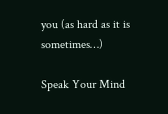you (as hard as it is sometimes…)

Speak Your Mind